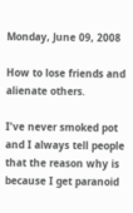Monday, June 09, 2008

How to lose friends and alienate others.

I've never smoked pot and I always tell people that the reason why is because I get paranoid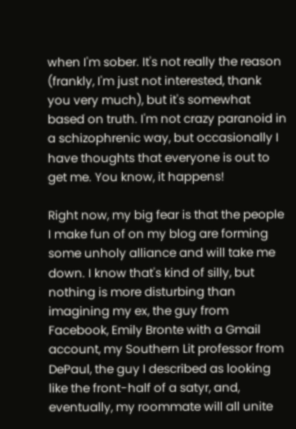when I'm sober. It's not really the reason (frankly, I'm just not interested, thank you very much), but it's somewhat based on truth. I'm not crazy paranoid in a schizophrenic way, but occasionally I have thoughts that everyone is out to get me. You know, it happens!

Right now, my big fear is that the people I make fun of on my blog are forming some unholy alliance and will take me down. I know that's kind of silly, but nothing is more disturbing than imagining my ex, the guy from Facebook, Emily Bronte with a Gmail account, my Southern Lit professor from DePaul, the guy I described as looking like the front-half of a satyr, and, eventually, my roommate will all unite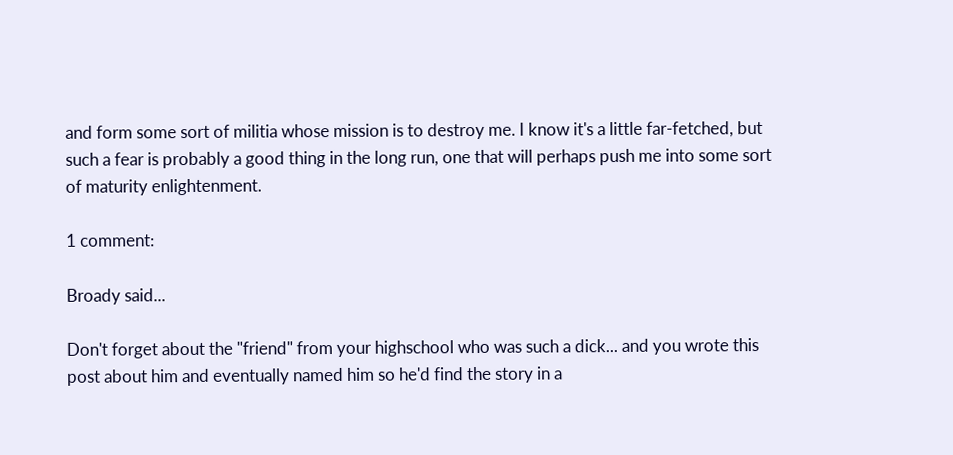and form some sort of militia whose mission is to destroy me. I know it's a little far-fetched, but such a fear is probably a good thing in the long run, one that will perhaps push me into some sort of maturity enlightenment.

1 comment:

Broady said...

Don't forget about the "friend" from your highschool who was such a dick... and you wrote this post about him and eventually named him so he'd find the story in a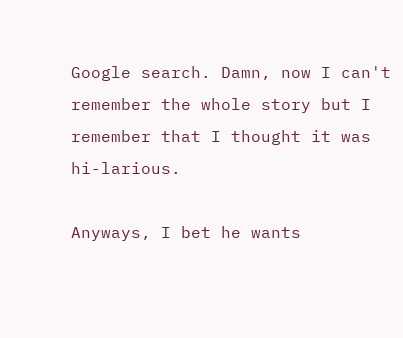Google search. Damn, now I can't remember the whole story but I remember that I thought it was hi-larious.

Anyways, I bet he wants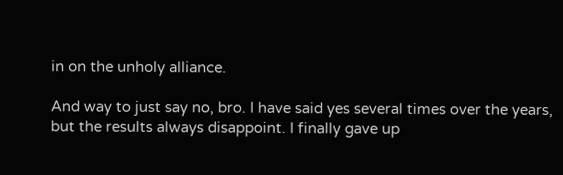in on the unholy alliance.

And way to just say no, bro. I have said yes several times over the years, but the results always disappoint. I finally gave up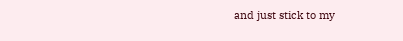and just stick to my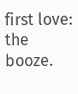first love: the booze.